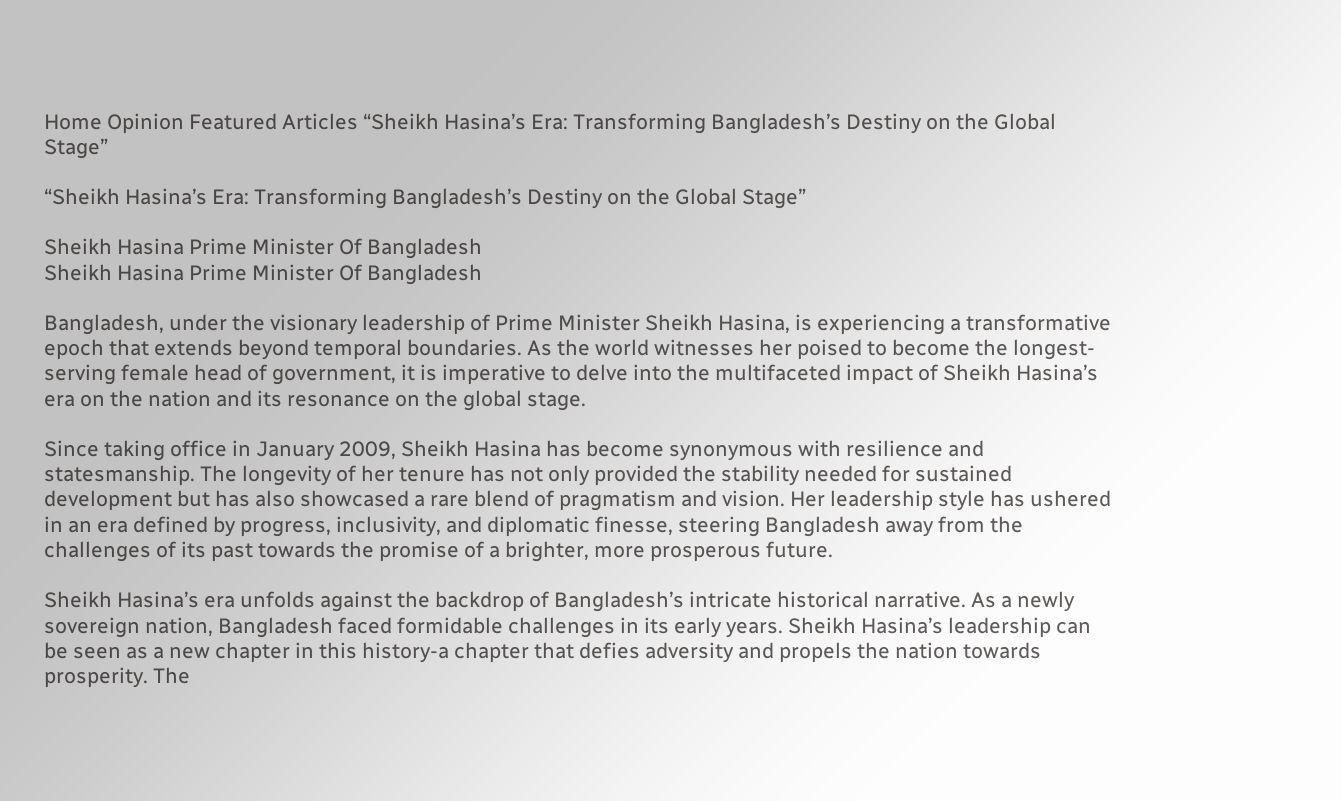Home Opinion Featured Articles “Sheikh Hasina’s Era: Transforming Bangladesh’s Destiny on the Global Stage”

“Sheikh Hasina’s Era: Transforming Bangladesh’s Destiny on the Global Stage”

Sheikh Hasina Prime Minister Of Bangladesh
Sheikh Hasina Prime Minister Of Bangladesh

Bangladesh, under the visionary leadership of Prime Minister Sheikh Hasina, is experiencing a transformative epoch that extends beyond temporal boundaries. As the world witnesses her poised to become the longest-serving female head of government, it is imperative to delve into the multifaceted impact of Sheikh Hasina’s era on the nation and its resonance on the global stage.

Since taking office in January 2009, Sheikh Hasina has become synonymous with resilience and statesmanship. The longevity of her tenure has not only provided the stability needed for sustained development but has also showcased a rare blend of pragmatism and vision. Her leadership style has ushered in an era defined by progress, inclusivity, and diplomatic finesse, steering Bangladesh away from the challenges of its past towards the promise of a brighter, more prosperous future.

Sheikh Hasina’s era unfolds against the backdrop of Bangladesh’s intricate historical narrative. As a newly sovereign nation, Bangladesh faced formidable challenges in its early years. Sheikh Hasina’s leadership can be seen as a new chapter in this history-a chapter that defies adversity and propels the nation towards prosperity. The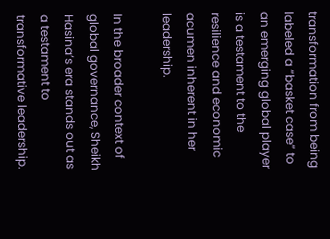transformation from being labeled a “basket case” to an emerging global player is a testament to the resilience and economic acumen inherent in her leadership.

In the broader context of global governance, Sheikh Hasina’s era stands out as a testament to transformative leadership.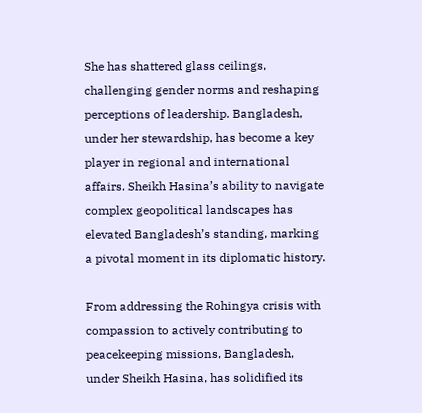She has shattered glass ceilings, challenging gender norms and reshaping perceptions of leadership. Bangladesh, under her stewardship, has become a key player in regional and international affairs. Sheikh Hasina’s ability to navigate complex geopolitical landscapes has elevated Bangladesh’s standing, marking a pivotal moment in its diplomatic history.

From addressing the Rohingya crisis with compassion to actively contributing to peacekeeping missions, Bangladesh, under Sheikh Hasina, has solidified its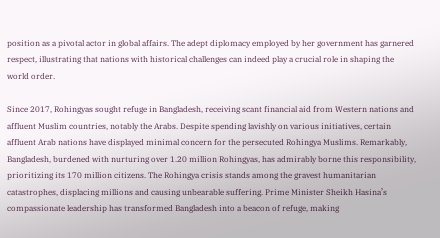position as a pivotal actor in global affairs. The adept diplomacy employed by her government has garnered respect, illustrating that nations with historical challenges can indeed play a crucial role in shaping the world order.

Since 2017, Rohingyas sought refuge in Bangladesh, receiving scant financial aid from Western nations and affluent Muslim countries, notably the Arabs. Despite spending lavishly on various initiatives, certain affluent Arab nations have displayed minimal concern for the persecuted Rohingya Muslims. Remarkably, Bangladesh, burdened with nurturing over 1.20 million Rohingyas, has admirably borne this responsibility, prioritizing its 170 million citizens. The Rohingya crisis stands among the gravest humanitarian catastrophes, displacing millions and causing unbearable suffering. Prime Minister Sheikh Hasina’s compassionate leadership has transformed Bangladesh into a beacon of refuge, making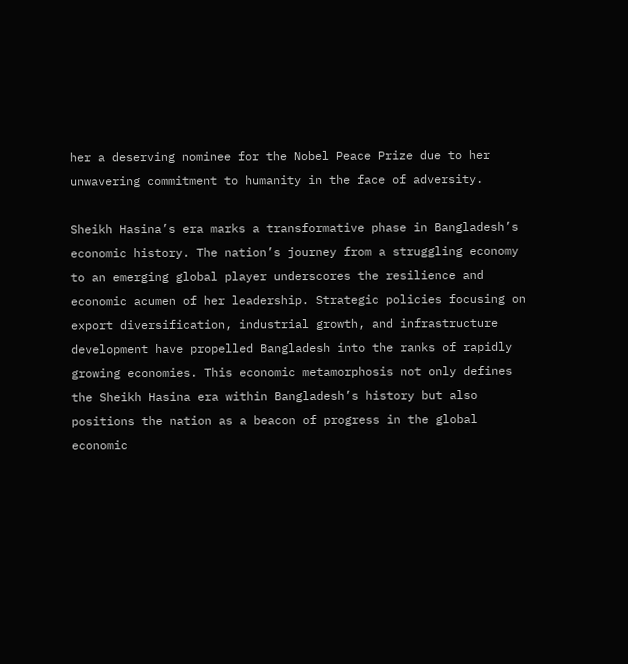her a deserving nominee for the Nobel Peace Prize due to her unwavering commitment to humanity in the face of adversity.

Sheikh Hasina’s era marks a transformative phase in Bangladesh’s economic history. The nation’s journey from a struggling economy to an emerging global player underscores the resilience and economic acumen of her leadership. Strategic policies focusing on export diversification, industrial growth, and infrastructure development have propelled Bangladesh into the ranks of rapidly growing economies. This economic metamorphosis not only defines the Sheikh Hasina era within Bangladesh’s history but also positions the nation as a beacon of progress in the global economic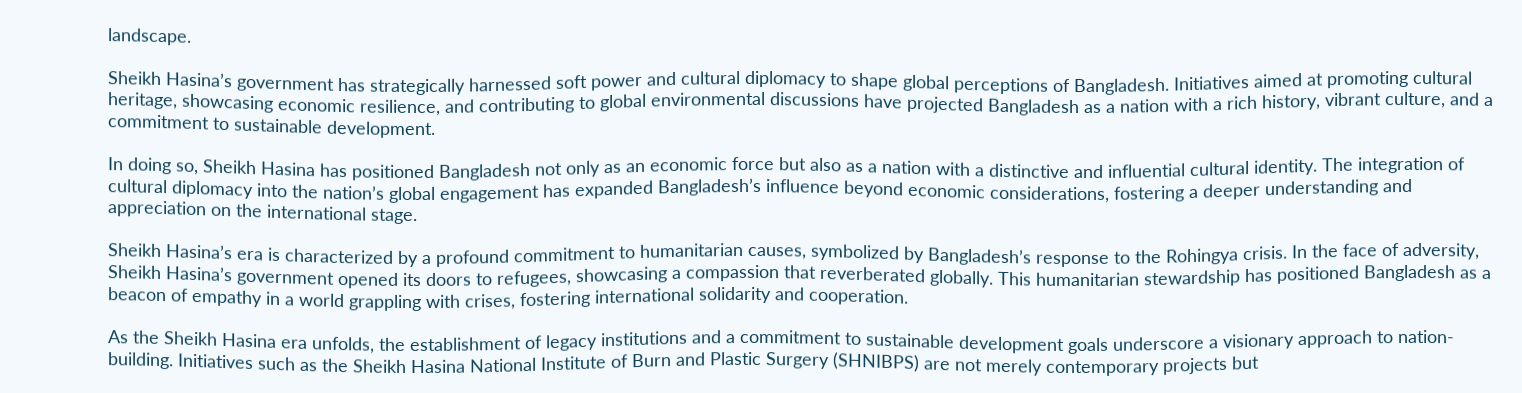landscape.

Sheikh Hasina’s government has strategically harnessed soft power and cultural diplomacy to shape global perceptions of Bangladesh. Initiatives aimed at promoting cultural heritage, showcasing economic resilience, and contributing to global environmental discussions have projected Bangladesh as a nation with a rich history, vibrant culture, and a commitment to sustainable development.

In doing so, Sheikh Hasina has positioned Bangladesh not only as an economic force but also as a nation with a distinctive and influential cultural identity. The integration of cultural diplomacy into the nation’s global engagement has expanded Bangladesh’s influence beyond economic considerations, fostering a deeper understanding and appreciation on the international stage.

Sheikh Hasina’s era is characterized by a profound commitment to humanitarian causes, symbolized by Bangladesh’s response to the Rohingya crisis. In the face of adversity, Sheikh Hasina’s government opened its doors to refugees, showcasing a compassion that reverberated globally. This humanitarian stewardship has positioned Bangladesh as a beacon of empathy in a world grappling with crises, fostering international solidarity and cooperation.

As the Sheikh Hasina era unfolds, the establishment of legacy institutions and a commitment to sustainable development goals underscore a visionary approach to nation-building. Initiatives such as the Sheikh Hasina National Institute of Burn and Plastic Surgery (SHNIBPS) are not merely contemporary projects but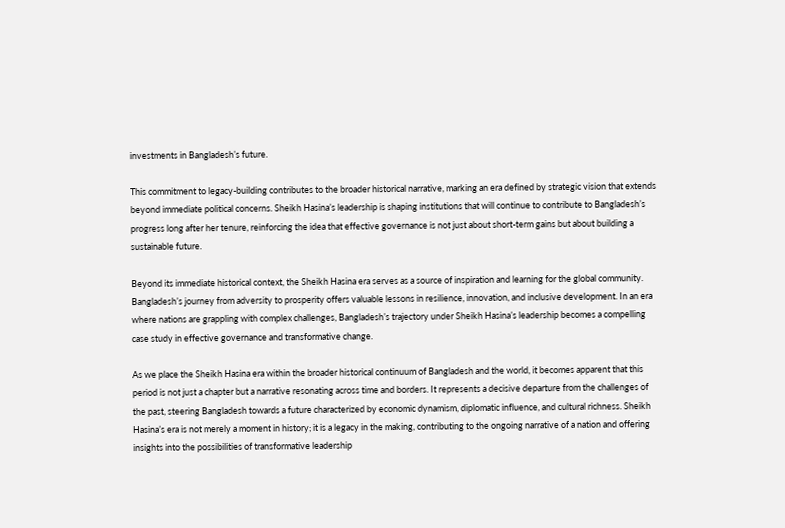investments in Bangladesh’s future.

This commitment to legacy-building contributes to the broader historical narrative, marking an era defined by strategic vision that extends beyond immediate political concerns. Sheikh Hasina’s leadership is shaping institutions that will continue to contribute to Bangladesh’s progress long after her tenure, reinforcing the idea that effective governance is not just about short-term gains but about building a sustainable future.

Beyond its immediate historical context, the Sheikh Hasina era serves as a source of inspiration and learning for the global community. Bangladesh’s journey from adversity to prosperity offers valuable lessons in resilience, innovation, and inclusive development. In an era where nations are grappling with complex challenges, Bangladesh’s trajectory under Sheikh Hasina’s leadership becomes a compelling case study in effective governance and transformative change.

As we place the Sheikh Hasina era within the broader historical continuum of Bangladesh and the world, it becomes apparent that this period is not just a chapter but a narrative resonating across time and borders. It represents a decisive departure from the challenges of the past, steering Bangladesh towards a future characterized by economic dynamism, diplomatic influence, and cultural richness. Sheikh Hasina’s era is not merely a moment in history; it is a legacy in the making, contributing to the ongoing narrative of a nation and offering insights into the possibilities of transformative leadership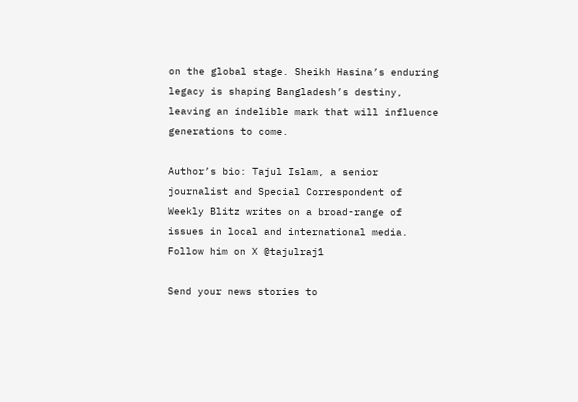on the global stage. Sheikh Hasina’s enduring legacy is shaping Bangladesh’s destiny, leaving an indelible mark that will influence generations to come.

Author’s bio: Tajul Islam, a senior journalist and Special Correspondent of Weekly Blitz writes on a broad-range of issues in local and international media. Follow him on X @tajulraj1

Send your news stories to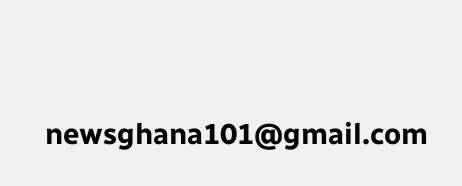newsghana101@gmail.com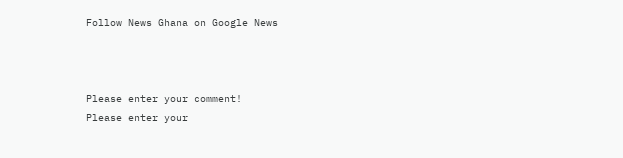Follow News Ghana on Google News



Please enter your comment!
Please enter your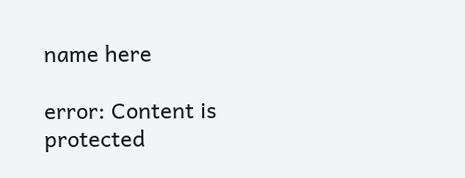name here

error: Content is protected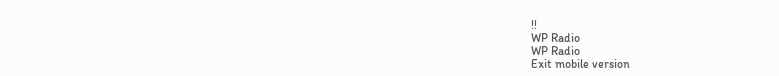!!
WP Radio
WP Radio
Exit mobile version